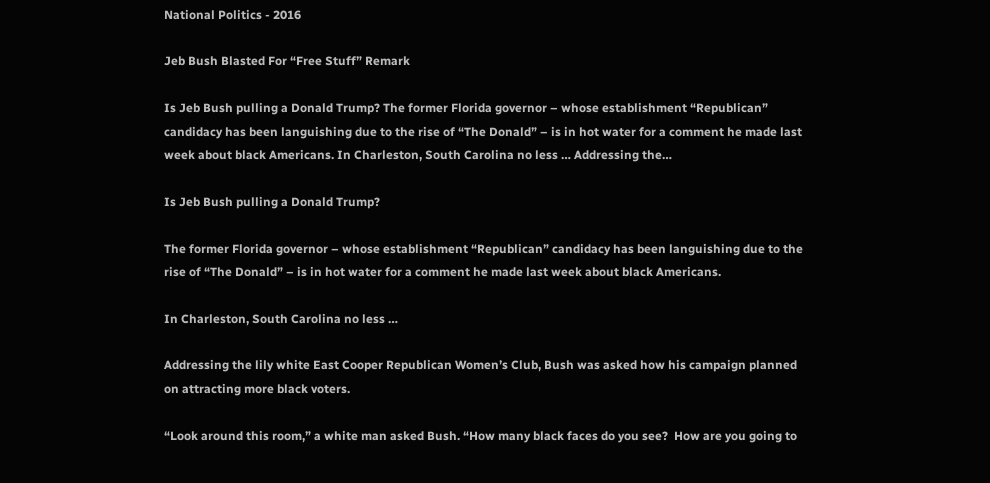National Politics - 2016

Jeb Bush Blasted For “Free Stuff” Remark

Is Jeb Bush pulling a Donald Trump? The former Florida governor – whose establishment “Republican” candidacy has been languishing due to the rise of “The Donald” – is in hot water for a comment he made last week about black Americans. In Charleston, South Carolina no less … Addressing the…

Is Jeb Bush pulling a Donald Trump?

The former Florida governor – whose establishment “Republican” candidacy has been languishing due to the rise of “The Donald” – is in hot water for a comment he made last week about black Americans.

In Charleston, South Carolina no less …

Addressing the lily white East Cooper Republican Women’s Club, Bush was asked how his campaign planned on attracting more black voters.

“Look around this room,” a white man asked Bush. “How many black faces do you see?  How are you going to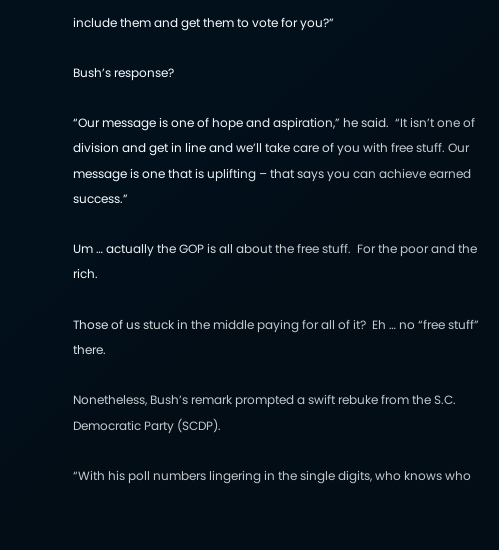include them and get them to vote for you?”

Bush’s response?

“Our message is one of hope and aspiration,” he said.  “It isn’t one of division and get in line and we’ll take care of you with free stuff. Our message is one that is uplifting – that says you can achieve earned success.”

Um … actually the GOP is all about the free stuff.  For the poor and the rich.

Those of us stuck in the middle paying for all of it?  Eh … no “free stuff” there.

Nonetheless, Bush’s remark prompted a swift rebuke from the S.C. Democratic Party (SCDP).

“With his poll numbers lingering in the single digits, who knows who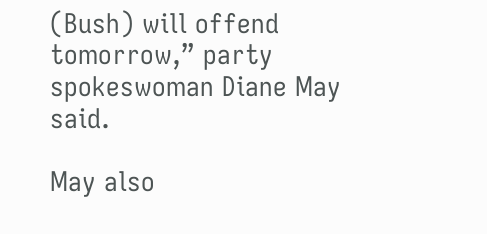(Bush) will offend tomorrow,” party spokeswoman Diane May said.

May also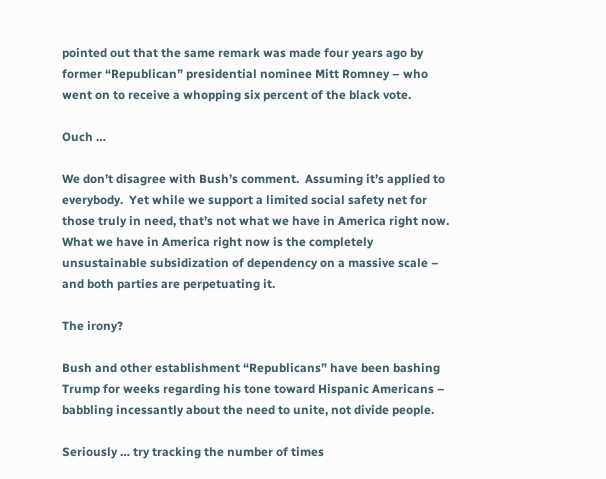pointed out that the same remark was made four years ago by former “Republican” presidential nominee Mitt Romney – who went on to receive a whopping six percent of the black vote.

Ouch …

We don’t disagree with Bush’s comment.  Assuming it’s applied to everybody.  Yet while we support a limited social safety net for those truly in need, that’s not what we have in America right now.  What we have in America right now is the completely unsustainable subsidization of dependency on a massive scale – and both parties are perpetuating it.

The irony?

Bush and other establishment “Republicans” have been bashing Trump for weeks regarding his tone toward Hispanic Americans – babbling incessantly about the need to unite, not divide people.

Seriously … try tracking the number of times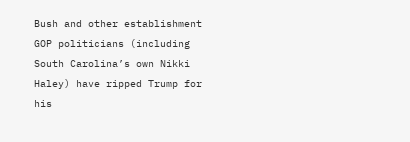Bush and other establishment GOP politicians (including South Carolina’s own Nikki Haley) have ripped Trump for his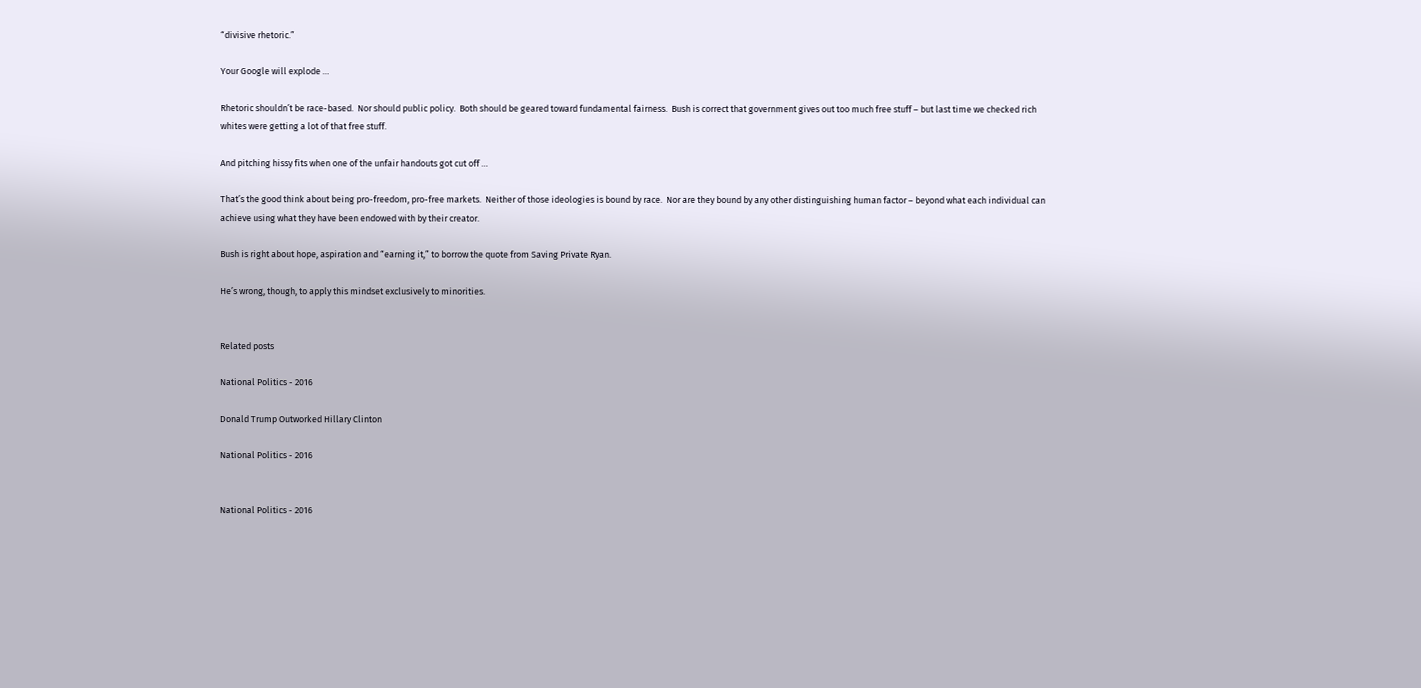“divisive rhetoric.”

Your Google will explode …

Rhetoric shouldn’t be race-based.  Nor should public policy.  Both should be geared toward fundamental fairness.  Bush is correct that government gives out too much free stuff – but last time we checked rich whites were getting a lot of that free stuff.

And pitching hissy fits when one of the unfair handouts got cut off …

That’s the good think about being pro-freedom, pro-free markets.  Neither of those ideologies is bound by race.  Nor are they bound by any other distinguishing human factor – beyond what each individual can achieve using what they have been endowed with by their creator.

Bush is right about hope, aspiration and “earning it,” to borrow the quote from Saving Private Ryan.

He’s wrong, though, to apply this mindset exclusively to minorities.


Related posts

National Politics - 2016

Donald Trump Outworked Hillary Clinton

National Politics - 2016


National Politics - 2016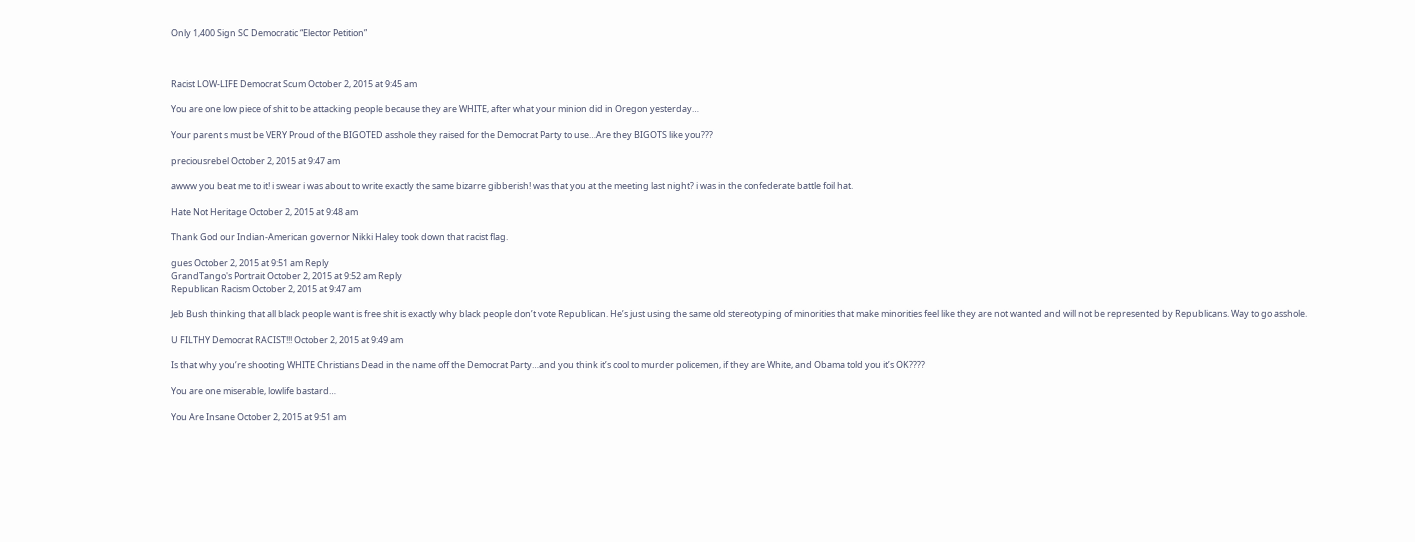Only 1,400 Sign SC Democratic “Elector Petition”



Racist LOW-LIFE Democrat Scum October 2, 2015 at 9:45 am

You are one low piece of shit to be attacking people because they are WHITE, after what your minion did in Oregon yesterday…

Your parent s must be VERY Proud of the BIGOTED asshole they raised for the Democrat Party to use…Are they BIGOTS like you???

preciousrebel October 2, 2015 at 9:47 am

awww you beat me to it! i swear i was about to write exactly the same bizarre gibberish! was that you at the meeting last night? i was in the confederate battle foil hat.

Hate Not Heritage October 2, 2015 at 9:48 am

Thank God our Indian-American governor Nikki Haley took down that racist flag.

gues October 2, 2015 at 9:51 am Reply
GrandTango's Portrait October 2, 2015 at 9:52 am Reply
Republican Racism October 2, 2015 at 9:47 am

Jeb Bush thinking that all black people want is free shit is exactly why black people don’t vote Republican. He’s just using the same old stereotyping of minorities that make minorities feel like they are not wanted and will not be represented by Republicans. Way to go asshole.

U FILTHY Democrat RACIST!!! October 2, 2015 at 9:49 am

Is that why you’re shooting WHITE Christians Dead in the name off the Democrat Party…and you think it’s cool to murder policemen, if they are White, and Obama told you it’s OK????

You are one miserable, lowlife bastard…

You Are Insane October 2, 2015 at 9:51 am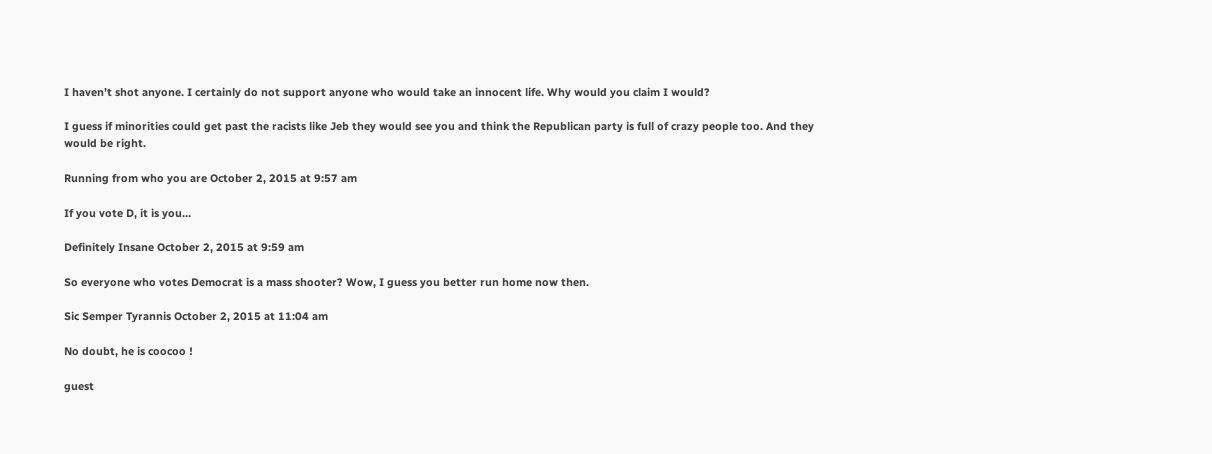I haven’t shot anyone. I certainly do not support anyone who would take an innocent life. Why would you claim I would?

I guess if minorities could get past the racists like Jeb they would see you and think the Republican party is full of crazy people too. And they would be right.

Running from who you are October 2, 2015 at 9:57 am

If you vote D, it is you…

Definitely Insane October 2, 2015 at 9:59 am

So everyone who votes Democrat is a mass shooter? Wow, I guess you better run home now then.

Sic Semper Tyrannis October 2, 2015 at 11:04 am

No doubt, he is coocoo !

guest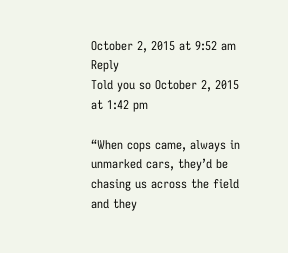October 2, 2015 at 9:52 am Reply
Told you so October 2, 2015 at 1:42 pm

“When cops came, always in unmarked cars, they’d be chasing us across the field and they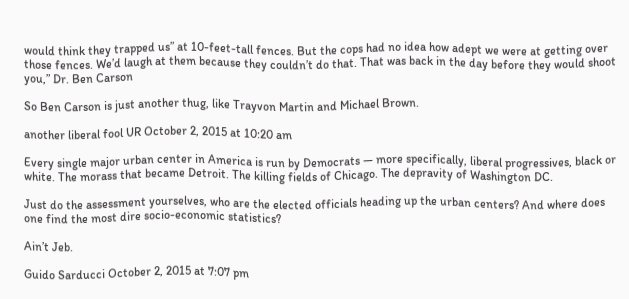would think they trapped us” at 10-feet-tall fences. But the cops had no idea how adept we were at getting over those fences. We’d laugh at them because they couldn’t do that. That was back in the day before they would shoot you,” Dr. Ben Carson

So Ben Carson is just another thug, like Trayvon Martin and Michael Brown.

another liberal fool UR October 2, 2015 at 10:20 am

Every single major urban center in America is run by Democrats — more specifically, liberal progressives, black or white. The morass that became Detroit. The killing fields of Chicago. The depravity of Washington DC.

Just do the assessment yourselves, who are the elected officials heading up the urban centers? And where does one find the most dire socio-economic statistics?

Ain’t Jeb.

Guido Sarducci October 2, 2015 at 7:07 pm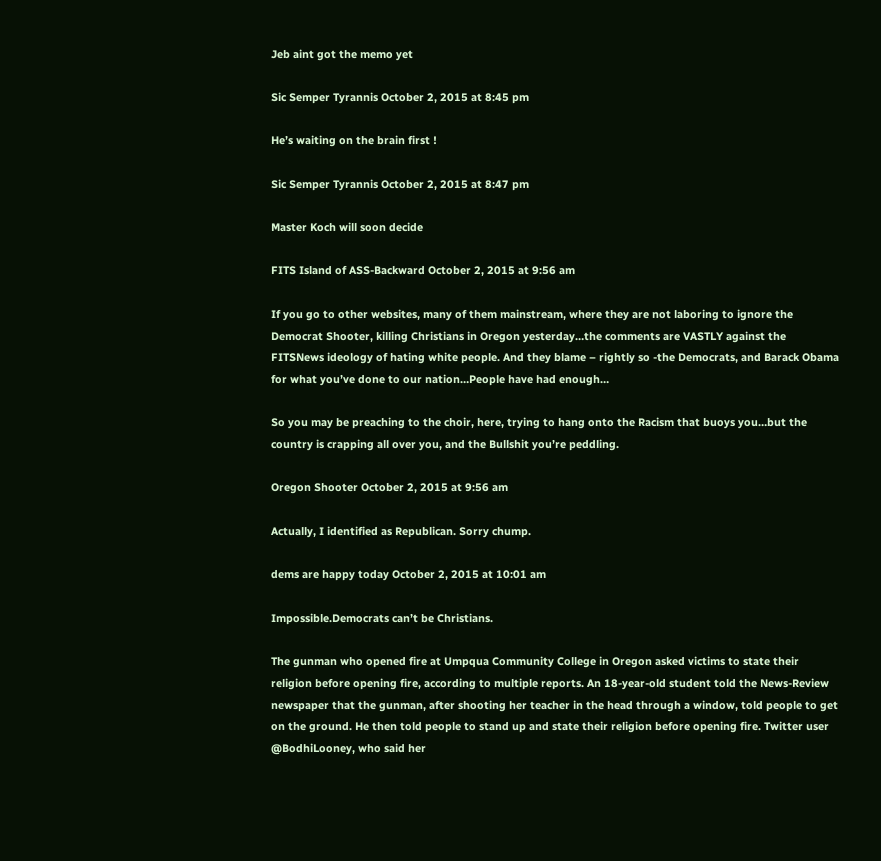Jeb aint got the memo yet

Sic Semper Tyrannis October 2, 2015 at 8:45 pm

He’s waiting on the brain first !

Sic Semper Tyrannis October 2, 2015 at 8:47 pm

Master Koch will soon decide

FITS Island of ASS-Backward October 2, 2015 at 9:56 am

If you go to other websites, many of them mainstream, where they are not laboring to ignore the Democrat Shooter, killing Christians in Oregon yesterday…the comments are VASTLY against the FITSNews ideology of hating white people. And they blame – rightly so -the Democrats, and Barack Obama for what you’ve done to our nation…People have had enough…

So you may be preaching to the choir, here, trying to hang onto the Racism that buoys you…but the country is crapping all over you, and the Bullshit you’re peddling.

Oregon Shooter October 2, 2015 at 9:56 am

Actually, I identified as Republican. Sorry chump.

dems are happy today October 2, 2015 at 10:01 am

Impossible.Democrats can’t be Christians.

The gunman who opened fire at Umpqua Community College in Oregon asked victims to state their religion before opening fire, according to multiple reports. An 18-year-old student told the News-Review newspaper that the gunman, after shooting her teacher in the head through a window, told people to get on the ground. He then told people to stand up and state their religion before opening fire. Twitter user @BodhiLooney, who said her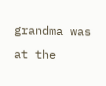grandma was at the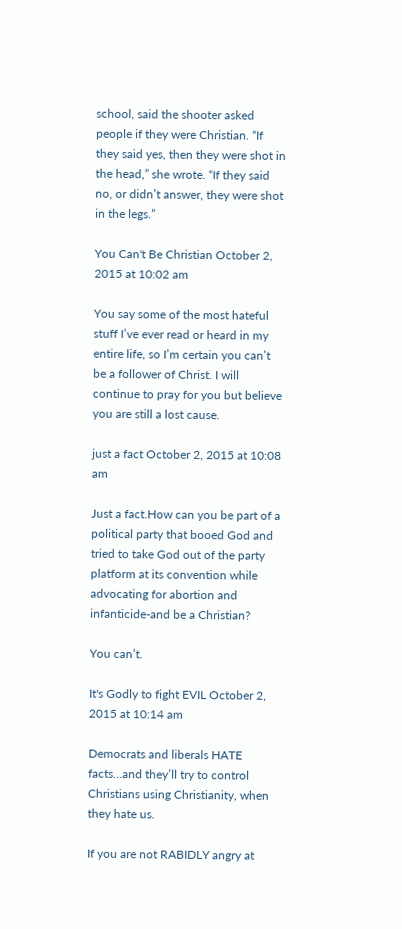school, said the shooter asked people if they were Christian. “If they said yes, then they were shot in the head,” she wrote. “If they said no, or didn’t answer, they were shot in the legs.”

You Can't Be Christian October 2, 2015 at 10:02 am

You say some of the most hateful stuff I’ve ever read or heard in my entire life, so I’m certain you can’t be a follower of Christ. I will continue to pray for you but believe you are still a lost cause.

just a fact October 2, 2015 at 10:08 am

Just a fact.How can you be part of a political party that booed God and tried to take God out of the party platform at its convention while advocating for abortion and infanticide-and be a Christian?

You can’t.

It's Godly to fight EVIL October 2, 2015 at 10:14 am

Democrats and liberals HATE facts…and they’ll try to control Christians using Christianity, when they hate us.

If you are not RABIDLY angry at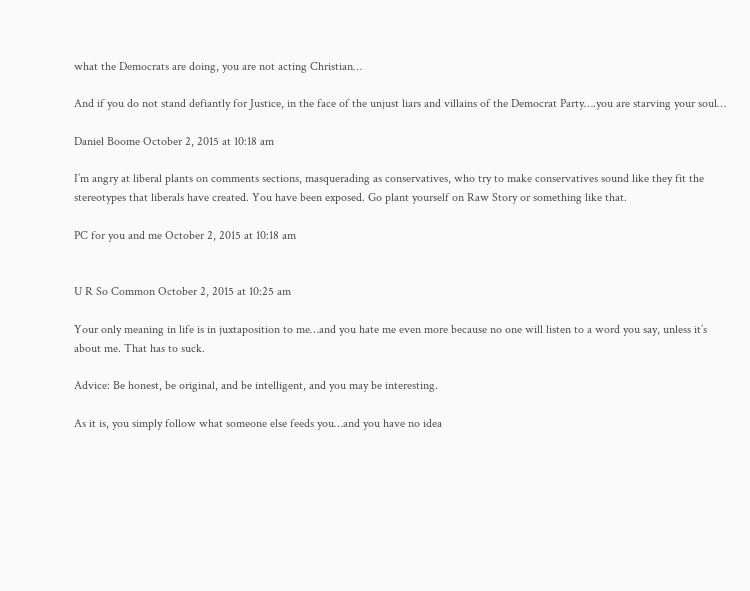what the Democrats are doing, you are not acting Christian…

And if you do not stand defiantly for Justice, in the face of the unjust liars and villains of the Democrat Party….you are starving your soul…

Daniel Boome October 2, 2015 at 10:18 am

I’m angry at liberal plants on comments sections, masquerading as conservatives, who try to make conservatives sound like they fit the stereotypes that liberals have created. You have been exposed. Go plant yourself on Raw Story or something like that.

PC for you and me October 2, 2015 at 10:18 am


U R So Common October 2, 2015 at 10:25 am

Your only meaning in life is in juxtaposition to me…and you hate me even more because no one will listen to a word you say, unless it’s about me. That has to suck.

Advice: Be honest, be original, and be intelligent, and you may be interesting.

As it is, you simply follow what someone else feeds you…and you have no idea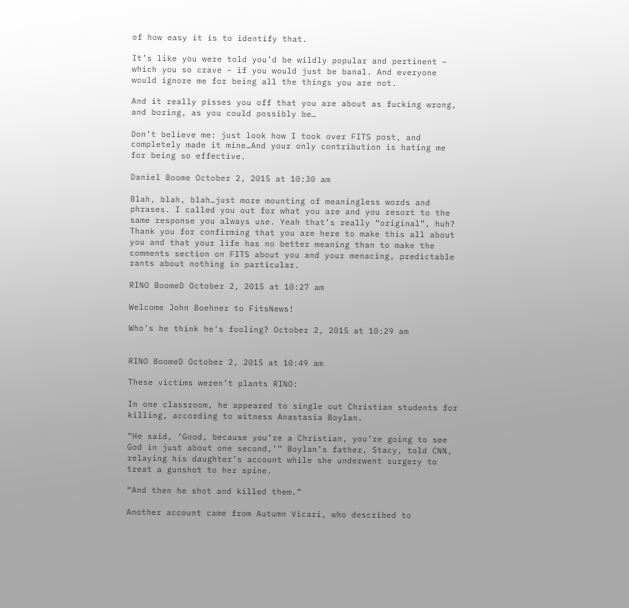of how easy it is to identify that.

It’s like you were told you’d be wildly popular and pertinent – which you so crave – if you would just be banal. And everyone would ignore me for being all the things you are not.

And it really pisses you off that you are about as fucking wrong, and boring, as you could possibly be…

Don’t believe me: just look how I took over FITS post, and completely made it mine…And your only contribution is hating me for being so effective.

Daniel Boome October 2, 2015 at 10:30 am

Blah, blah, blah…just more mounting of meaningless words and phrases. I called you out for what you are and you resort to the same response you always use. Yeah that’s really “original”, huh? Thank you for confirming that you are here to make this all about you and that your life has no better meaning than to make the comments section on FITS about you and your menacing, predictable rants about nothing in particular.

RINO BoomeD October 2, 2015 at 10:27 am

Welcome John Boehner to FitsNews!

Who's he think he's fooling? October 2, 2015 at 10:29 am


RINO BoomeD October 2, 2015 at 10:49 am

These victims weren’t plants RINO:

In one classroom, he appeared to single out Christian students for killing, according to witness Anastasia Boylan.

“He said, ‘Good, because you’re a Christian, you’re going to see God in just about one second,’” Boylan’s father, Stacy, told CNN, relaying his daughter’s account while she underwent surgery to treat a gunshot to her spine.

“And then he shot and killed them.”

Another account came from Autumn Vicari, who described to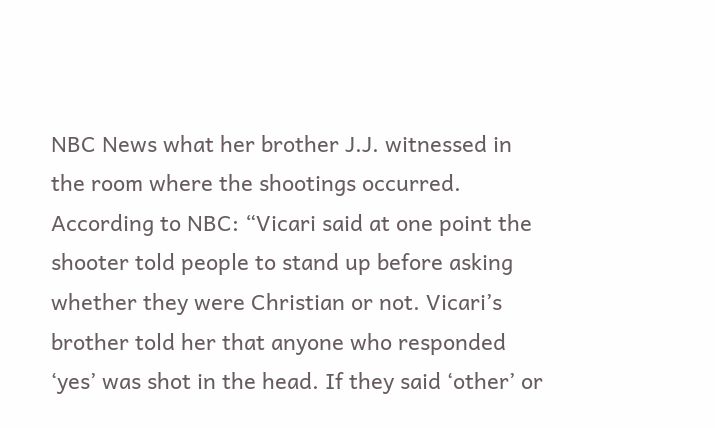NBC News what her brother J.J. witnessed in the room where the shootings occurred. According to NBC: “Vicari said at one point the shooter told people to stand up before asking whether they were Christian or not. Vicari’s brother told her that anyone who responded ‘yes’ was shot in the head. If they said ‘other’ or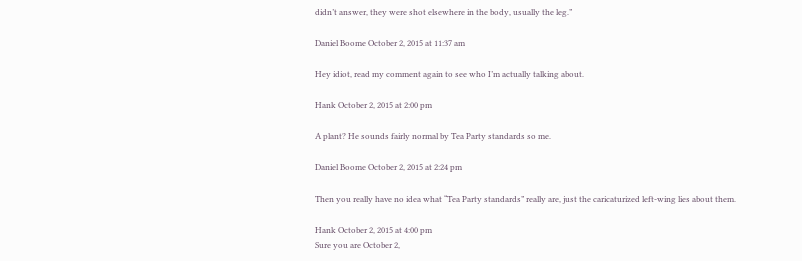didn’t answer, they were shot elsewhere in the body, usually the leg.”

Daniel Boome October 2, 2015 at 11:37 am

Hey idiot, read my comment again to see who I’m actually talking about.

Hank October 2, 2015 at 2:00 pm

A plant? He sounds fairly normal by Tea Party standards so me.

Daniel Boome October 2, 2015 at 2:24 pm

Then you really have no idea what “Tea Party standards” really are, just the caricaturized left-wing lies about them.

Hank October 2, 2015 at 4:00 pm
Sure you are October 2,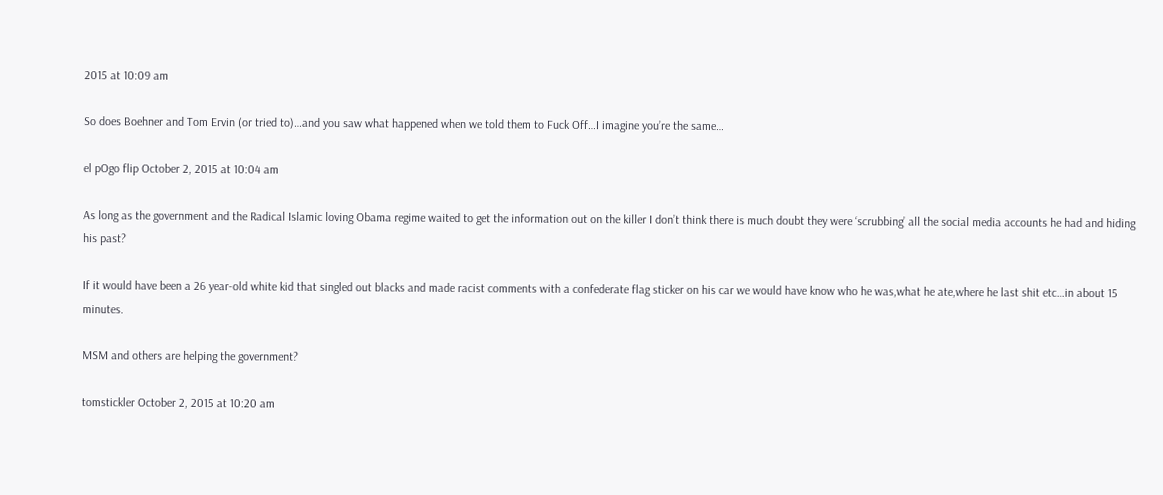2015 at 10:09 am

So does Boehner and Tom Ervin (or tried to)…and you saw what happened when we told them to Fuck Off…I imagine you’re the same…

el pOgo flip October 2, 2015 at 10:04 am

As long as the government and the Radical Islamic loving Obama regime waited to get the information out on the killer I don’t think there is much doubt they were ‘scrubbing’ all the social media accounts he had and hiding his past?

If it would have been a 26 year-old white kid that singled out blacks and made racist comments with a confederate flag sticker on his car we would have know who he was,what he ate,where he last shit etc…in about 15 minutes.

MSM and others are helping the government?

tomstickler October 2, 2015 at 10:20 am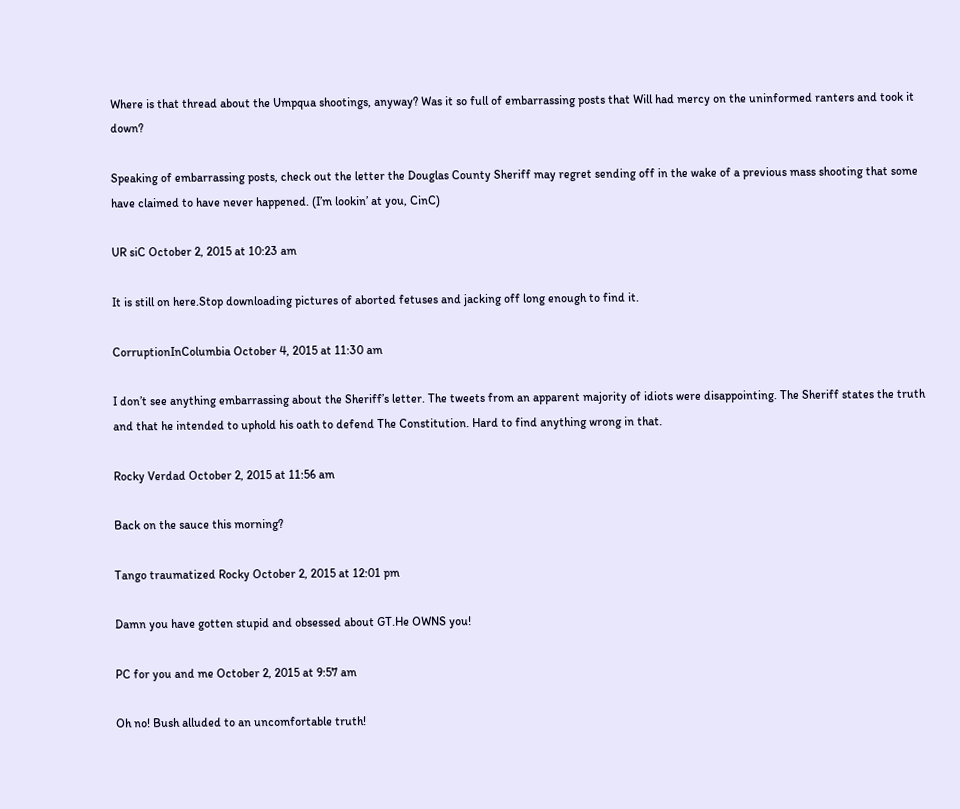Where is that thread about the Umpqua shootings, anyway? Was it so full of embarrassing posts that Will had mercy on the uninformed ranters and took it down?

Speaking of embarrassing posts, check out the letter the Douglas County Sheriff may regret sending off in the wake of a previous mass shooting that some have claimed to have never happened. (I’m lookin’ at you, CinC)

UR siC October 2, 2015 at 10:23 am

It is still on here.Stop downloading pictures of aborted fetuses and jacking off long enough to find it.

CorruptionInColumbia October 4, 2015 at 11:30 am

I don’t see anything embarrassing about the Sheriff’s letter. The tweets from an apparent majority of idiots were disappointing. The Sheriff states the truth and that he intended to uphold his oath to defend The Constitution. Hard to find anything wrong in that.

Rocky Verdad October 2, 2015 at 11:56 am

Back on the sauce this morning?

Tango traumatized Rocky October 2, 2015 at 12:01 pm

Damn you have gotten stupid and obsessed about GT.He OWNS you!

PC for you and me October 2, 2015 at 9:57 am

Oh no! Bush alluded to an uncomfortable truth!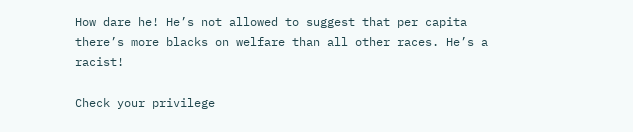How dare he! He’s not allowed to suggest that per capita there’s more blacks on welfare than all other races. He’s a racist!

Check your privilege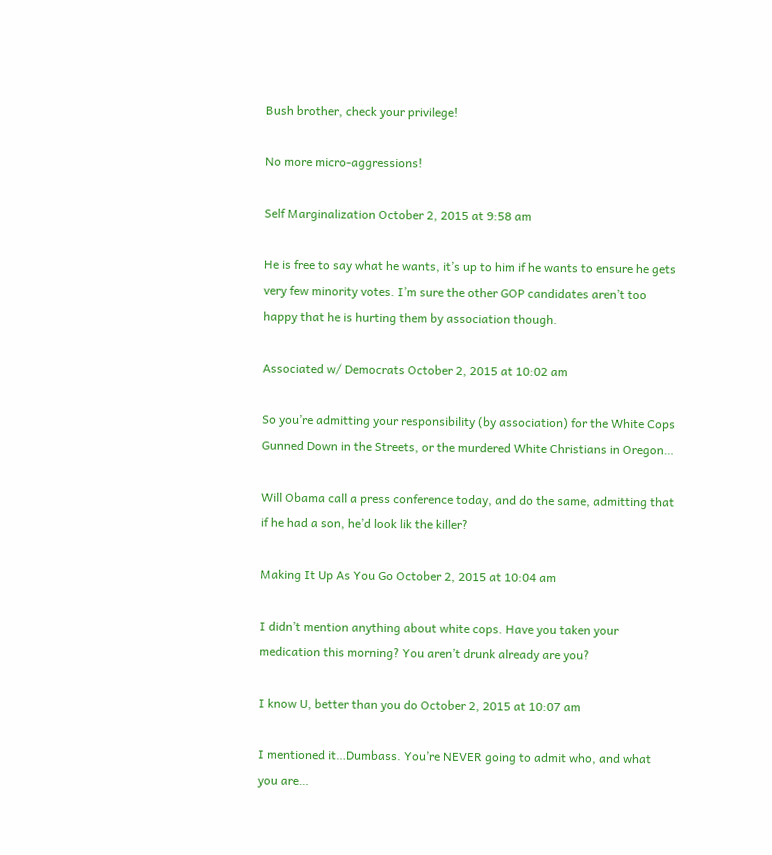Bush brother, check your privilege!

No more micro-aggressions!

Self Marginalization October 2, 2015 at 9:58 am

He is free to say what he wants, it’s up to him if he wants to ensure he gets very few minority votes. I’m sure the other GOP candidates aren’t too happy that he is hurting them by association though.

Associated w/ Democrats October 2, 2015 at 10:02 am

So you’re admitting your responsibility (by association) for the White Cops Gunned Down in the Streets, or the murdered White Christians in Oregon…

Will Obama call a press conference today, and do the same, admitting that if he had a son, he’d look lik the killer?

Making It Up As You Go October 2, 2015 at 10:04 am

I didn’t mention anything about white cops. Have you taken your medication this morning? You aren’t drunk already are you?

I know U, better than you do October 2, 2015 at 10:07 am

I mentioned it…Dumbass. You’re NEVER going to admit who, and what you are…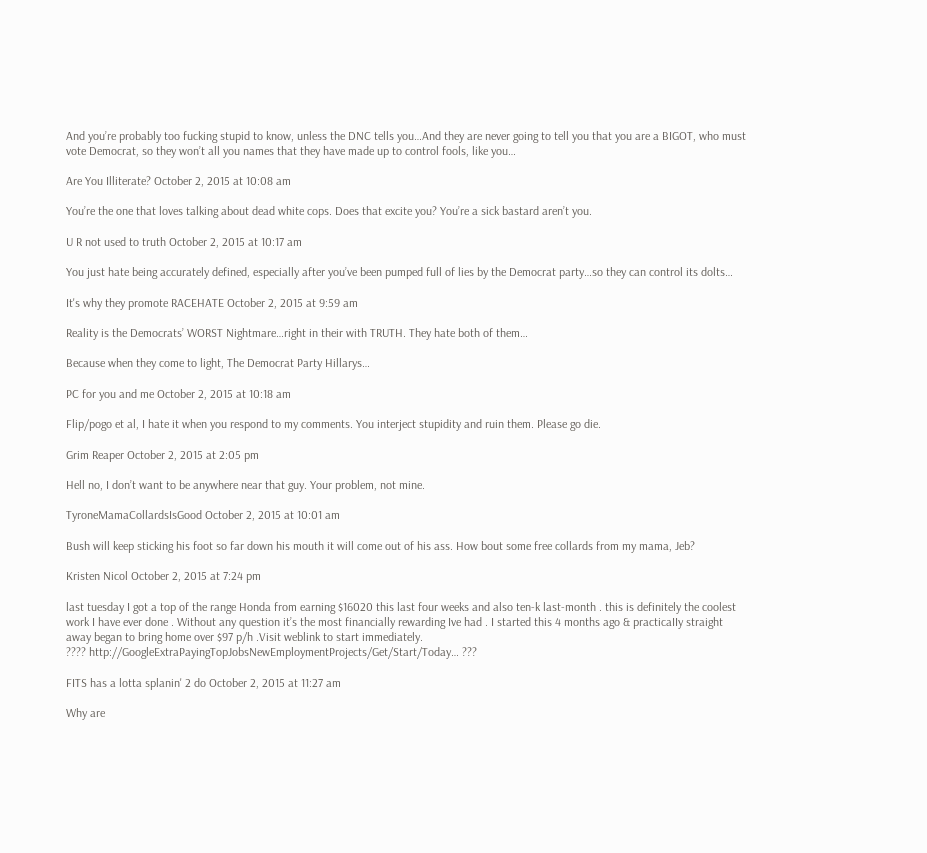And you’re probably too fucking stupid to know, unless the DNC tells you…And they are never going to tell you that you are a BIGOT, who must vote Democrat, so they won’t all you names that they have made up to control fools, like you…

Are You Illiterate? October 2, 2015 at 10:08 am

You’re the one that loves talking about dead white cops. Does that excite you? You’re a sick bastard aren’t you.

U R not used to truth October 2, 2015 at 10:17 am

You just hate being accurately defined, especially after you’ve been pumped full of lies by the Democrat party…so they can control its dolts…

It's why they promote RACEHATE October 2, 2015 at 9:59 am

Reality is the Democrats’ WORST Nightmare…right in their with TRUTH. They hate both of them…

Because when they come to light, The Democrat Party Hillarys…

PC for you and me October 2, 2015 at 10:18 am

Flip/pogo et al, I hate it when you respond to my comments. You interject stupidity and ruin them. Please go die.

Grim Reaper October 2, 2015 at 2:05 pm

Hell no, I don’t want to be anywhere near that guy. Your problem, not mine.

TyroneMamaCollardsIsGood October 2, 2015 at 10:01 am

Bush will keep sticking his foot so far down his mouth it will come out of his ass. How bout some free collards from my mama, Jeb?

Kristen Nicol October 2, 2015 at 7:24 pm

last tuesday I got a top of the range Honda from earning $16020 this last four weeks and also ten-k last-month . this is definitely the coolest work I have ever done . Without any question it’s the most financially rewarding Ive had . I started this 4 months ago & practicaIIy straight away began to bring home over $97 p/h .Visit weblink to start immediately.
???? http://GoogleExtraPayingTopJobsNewEmploymentProjects/Get/Start/Today… ???

FITS has a lotta splanin' 2 do October 2, 2015 at 11:27 am

Why are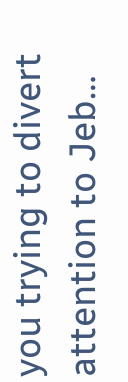you trying to divert attention to Jeb…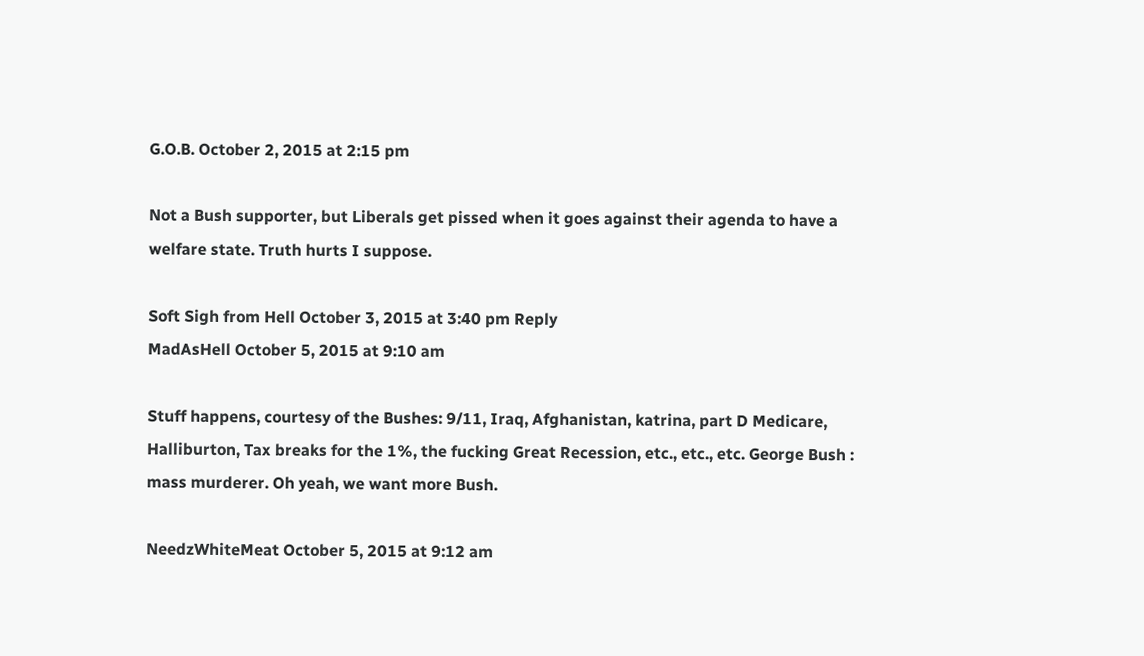G.O.B. October 2, 2015 at 2:15 pm

Not a Bush supporter, but Liberals get pissed when it goes against their agenda to have a welfare state. Truth hurts I suppose.

Soft Sigh from Hell October 3, 2015 at 3:40 pm Reply
MadAsHell October 5, 2015 at 9:10 am

Stuff happens, courtesy of the Bushes: 9/11, Iraq, Afghanistan, katrina, part D Medicare, Halliburton, Tax breaks for the 1%, the fucking Great Recession, etc., etc., etc. George Bush : mass murderer. Oh yeah, we want more Bush.

NeedzWhiteMeat October 5, 2015 at 9:12 am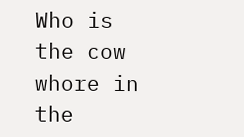Who is the cow whore in the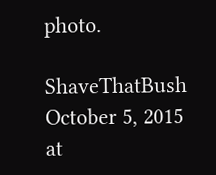photo.

ShaveThatBush October 5, 2015 at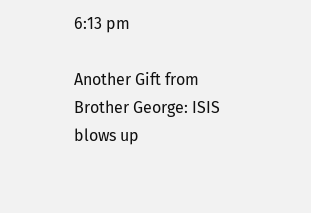6:13 pm

Another Gift from Brother George: ISIS blows up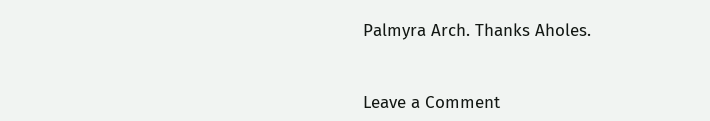Palmyra Arch. Thanks Aholes.


Leave a Comment